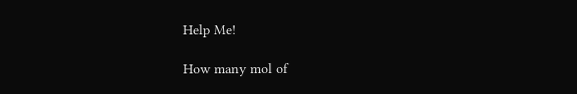Help Me!

How many mol of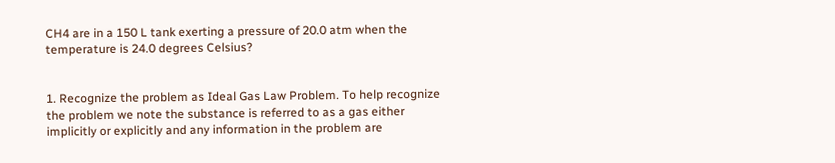CH4 are in a 150 L tank exerting a pressure of 20.0 atm when the temperature is 24.0 degrees Celsius?


1. Recognize the problem as Ideal Gas Law Problem. To help recognize the problem we note the substance is referred to as a gas either implicitly or explicitly and any information in the problem are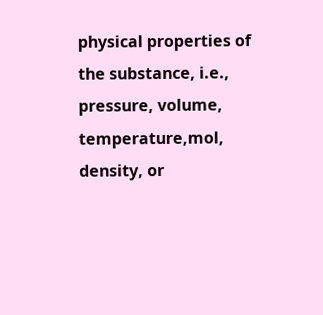physical properties of the substance, i.e., pressure, volume, temperature,mol, density, or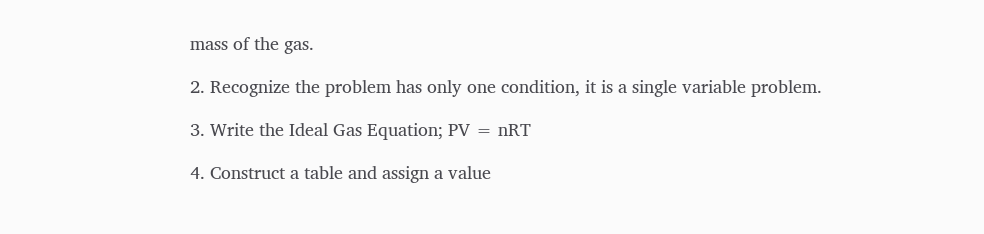mass of the gas.

2. Recognize the problem has only one condition, it is a single variable problem.

3. Write the Ideal Gas Equation; PV = nRT

4. Construct a table and assign a value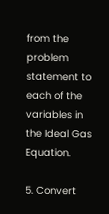from the problem statement to each of the variables in the Ideal Gas Equation.

5. Convert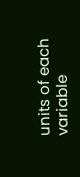units of each variable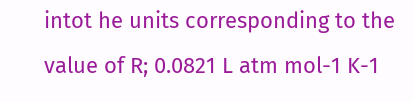intot he units corresponding to the value of R; 0.0821 L atm mol-1 K-1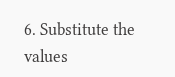6. Substitute the values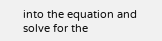into the equation and solve for the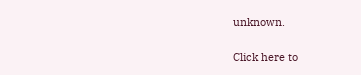unknown.

Click here to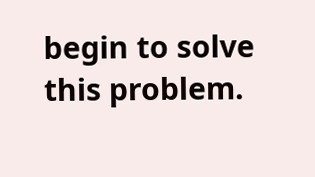begin to solve this problem.